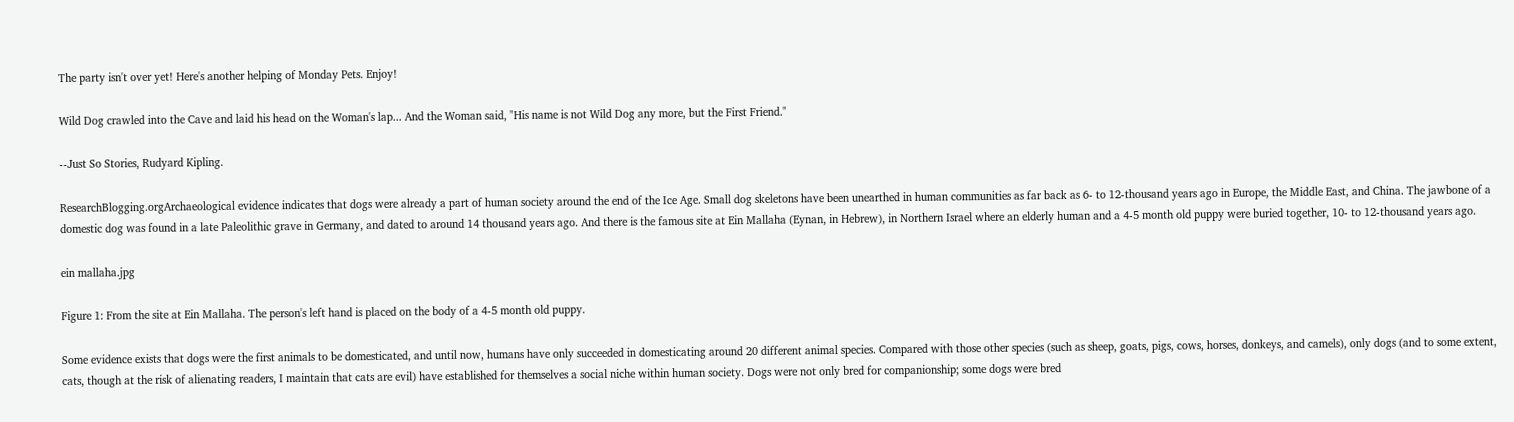The party isn't over yet! Here's another helping of Monday Pets. Enjoy!

Wild Dog crawled into the Cave and laid his head on the Woman's lap... And the Woman said, "His name is not Wild Dog any more, but the First Friend."

--Just So Stories, Rudyard Kipling.

ResearchBlogging.orgArchaeological evidence indicates that dogs were already a part of human society around the end of the Ice Age. Small dog skeletons have been unearthed in human communities as far back as 6- to 12-thousand years ago in Europe, the Middle East, and China. The jawbone of a domestic dog was found in a late Paleolithic grave in Germany, and dated to around 14 thousand years ago. And there is the famous site at Ein Mallaha (Eynan, in Hebrew), in Northern Israel where an elderly human and a 4-5 month old puppy were buried together, 10- to 12-thousand years ago.

ein mallaha.jpg

Figure 1: From the site at Ein Mallaha. The person's left hand is placed on the body of a 4-5 month old puppy.

Some evidence exists that dogs were the first animals to be domesticated, and until now, humans have only succeeded in domesticating around 20 different animal species. Compared with those other species (such as sheep, goats, pigs, cows, horses, donkeys, and camels), only dogs (and to some extent, cats, though at the risk of alienating readers, I maintain that cats are evil) have established for themselves a social niche within human society. Dogs were not only bred for companionship; some dogs were bred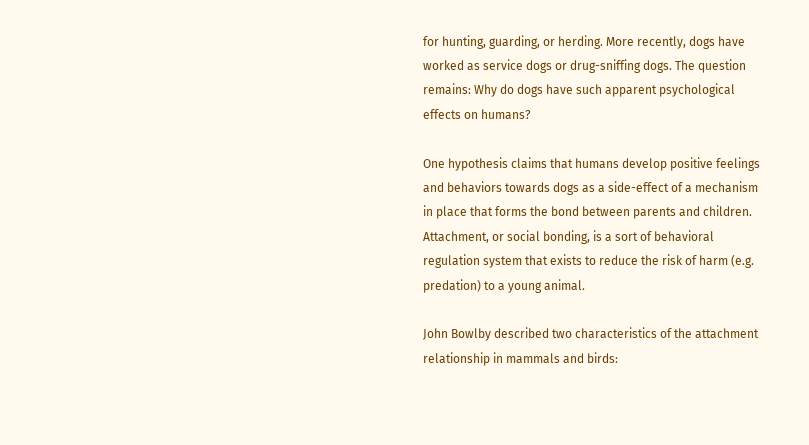for hunting, guarding, or herding. More recently, dogs have worked as service dogs or drug-sniffing dogs. The question remains: Why do dogs have such apparent psychological effects on humans?

One hypothesis claims that humans develop positive feelings and behaviors towards dogs as a side-effect of a mechanism in place that forms the bond between parents and children. Attachment, or social bonding, is a sort of behavioral regulation system that exists to reduce the risk of harm (e.g. predation) to a young animal.

John Bowlby described two characteristics of the attachment relationship in mammals and birds: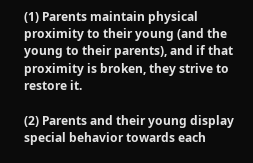(1) Parents maintain physical proximity to their young (and the young to their parents), and if that proximity is broken, they strive to restore it.

(2) Parents and their young display special behavior towards each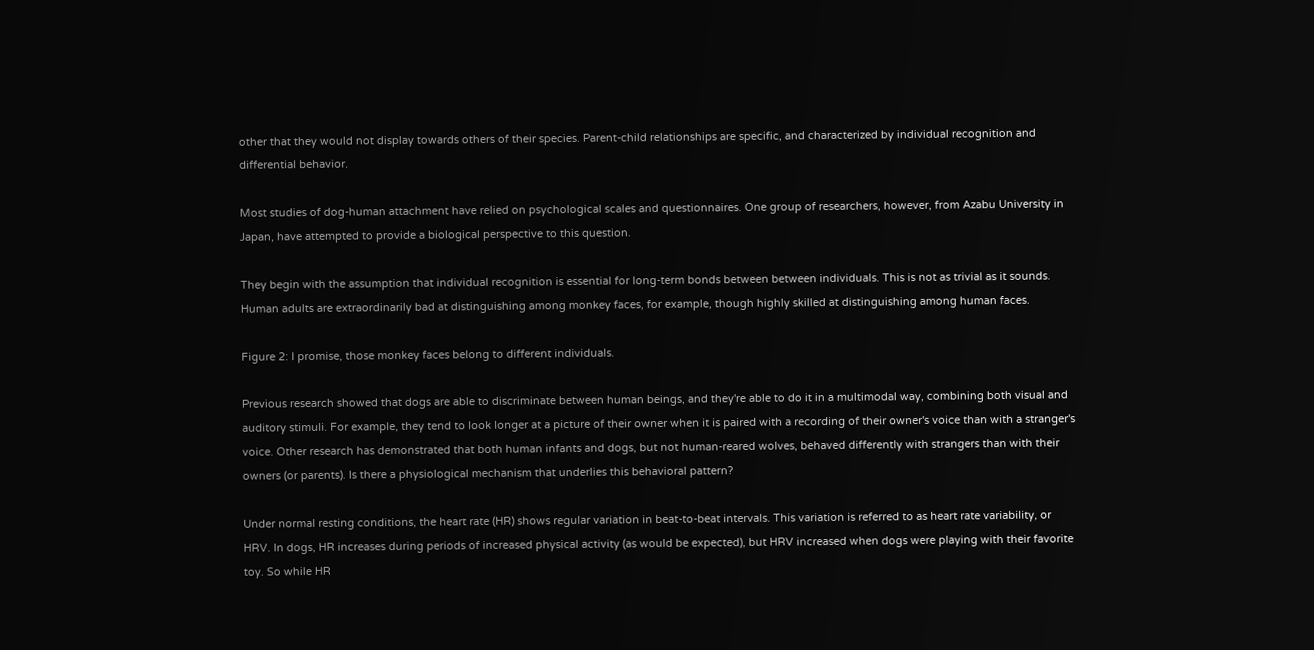other that they would not display towards others of their species. Parent-child relationships are specific, and characterized by individual recognition and differential behavior.

Most studies of dog-human attachment have relied on psychological scales and questionnaires. One group of researchers, however, from Azabu University in Japan, have attempted to provide a biological perspective to this question.

They begin with the assumption that individual recognition is essential for long-term bonds between between individuals. This is not as trivial as it sounds. Human adults are extraordinarily bad at distinguishing among monkey faces, for example, though highly skilled at distinguishing among human faces.

Figure 2: I promise, those monkey faces belong to different individuals.

Previous research showed that dogs are able to discriminate between human beings, and they're able to do it in a multimodal way, combining both visual and auditory stimuli. For example, they tend to look longer at a picture of their owner when it is paired with a recording of their owner's voice than with a stranger's voice. Other research has demonstrated that both human infants and dogs, but not human-reared wolves, behaved differently with strangers than with their owners (or parents). Is there a physiological mechanism that underlies this behavioral pattern?

Under normal resting conditions, the heart rate (HR) shows regular variation in beat-to-beat intervals. This variation is referred to as heart rate variability, or HRV. In dogs, HR increases during periods of increased physical activity (as would be expected), but HRV increased when dogs were playing with their favorite toy. So while HR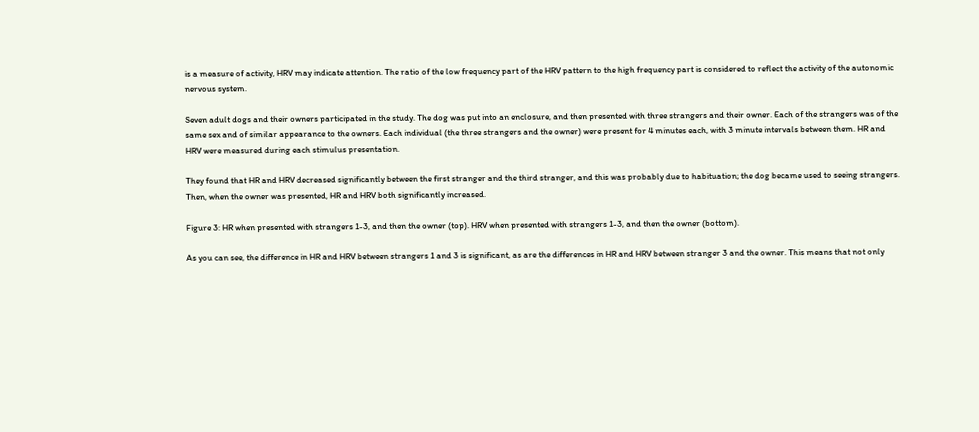is a measure of activity, HRV may indicate attention. The ratio of the low frequency part of the HRV pattern to the high frequency part is considered to reflect the activity of the autonomic nervous system.

Seven adult dogs and their owners participated in the study. The dog was put into an enclosure, and then presented with three strangers and their owner. Each of the strangers was of the same sex and of similar appearance to the owners. Each individual (the three strangers and the owner) were present for 4 minutes each, with 3 minute intervals between them. HR and HRV were measured during each stimulus presentation.

They found that HR and HRV decreased significantly between the first stranger and the third stranger, and this was probably due to habituation; the dog became used to seeing strangers. Then, when the owner was presented, HR and HRV both significantly increased.

Figure 3: HR when presented with strangers 1-3, and then the owner (top). HRV when presented with strangers 1-3, and then the owner (bottom).

As you can see, the difference in HR and HRV between strangers 1 and 3 is significant, as are the differences in HR and HRV between stranger 3 and the owner. This means that not only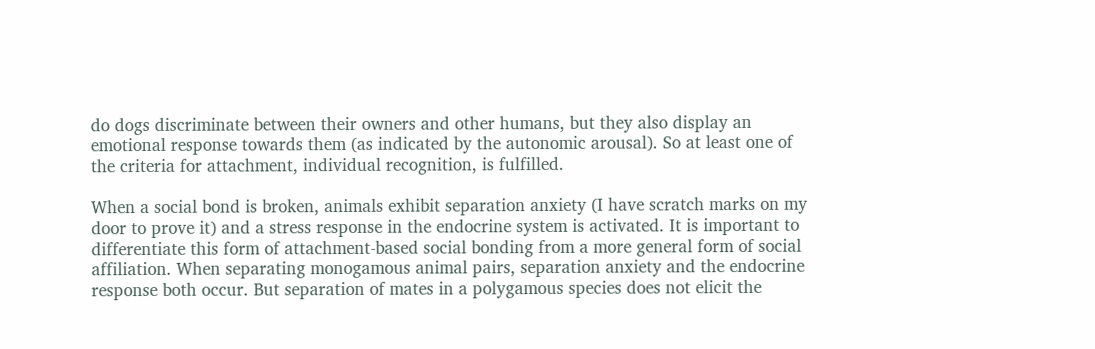do dogs discriminate between their owners and other humans, but they also display an emotional response towards them (as indicated by the autonomic arousal). So at least one of the criteria for attachment, individual recognition, is fulfilled.

When a social bond is broken, animals exhibit separation anxiety (I have scratch marks on my door to prove it) and a stress response in the endocrine system is activated. It is important to differentiate this form of attachment-based social bonding from a more general form of social affiliation. When separating monogamous animal pairs, separation anxiety and the endocrine response both occur. But separation of mates in a polygamous species does not elicit the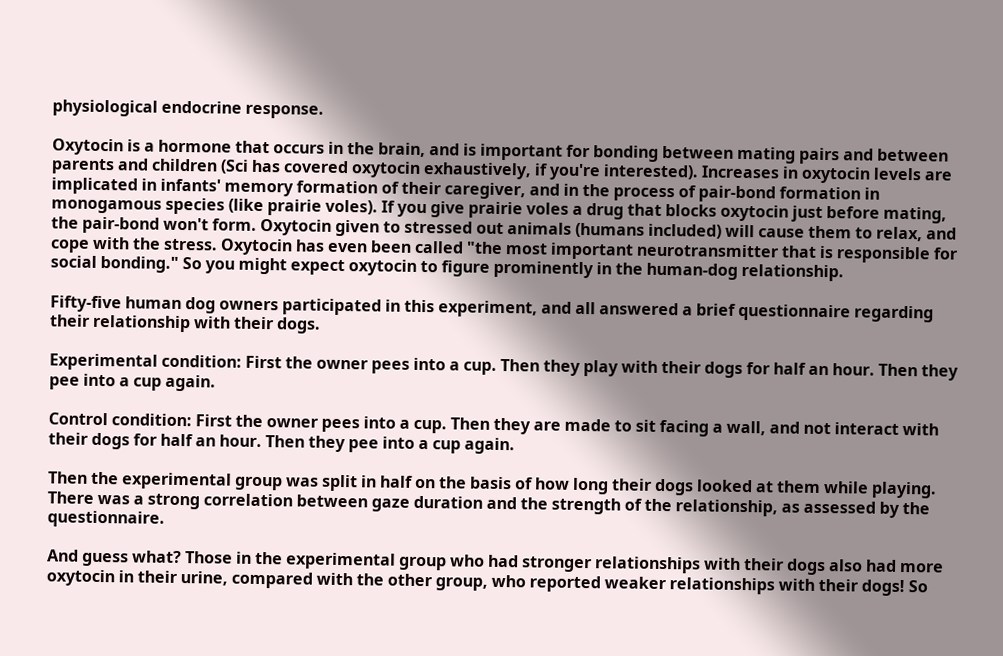physiological endocrine response.

Oxytocin is a hormone that occurs in the brain, and is important for bonding between mating pairs and between parents and children (Sci has covered oxytocin exhaustively, if you're interested). Increases in oxytocin levels are implicated in infants' memory formation of their caregiver, and in the process of pair-bond formation in monogamous species (like prairie voles). If you give prairie voles a drug that blocks oxytocin just before mating, the pair-bond won't form. Oxytocin given to stressed out animals (humans included) will cause them to relax, and cope with the stress. Oxytocin has even been called "the most important neurotransmitter that is responsible for social bonding." So you might expect oxytocin to figure prominently in the human-dog relationship.

Fifty-five human dog owners participated in this experiment, and all answered a brief questionnaire regarding their relationship with their dogs.

Experimental condition: First the owner pees into a cup. Then they play with their dogs for half an hour. Then they pee into a cup again.

Control condition: First the owner pees into a cup. Then they are made to sit facing a wall, and not interact with their dogs for half an hour. Then they pee into a cup again.

Then the experimental group was split in half on the basis of how long their dogs looked at them while playing. There was a strong correlation between gaze duration and the strength of the relationship, as assessed by the questionnaire.

And guess what? Those in the experimental group who had stronger relationships with their dogs also had more oxytocin in their urine, compared with the other group, who reported weaker relationships with their dogs! So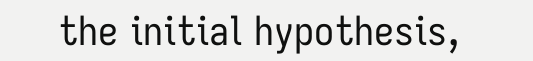the initial hypothesis,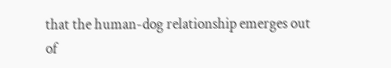that the human-dog relationship emerges out of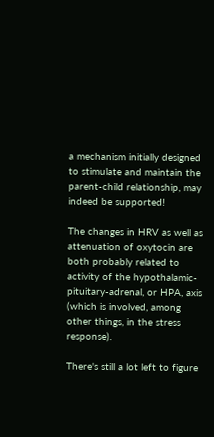a mechanism initially designed to stimulate and maintain the parent-child relationship, may indeed be supported!

The changes in HRV as well as attenuation of oxytocin are both probably related to activity of the hypothalamic-pituitary-adrenal, or HPA, axis (which is involved, among other things, in the stress response).

There's still a lot left to figure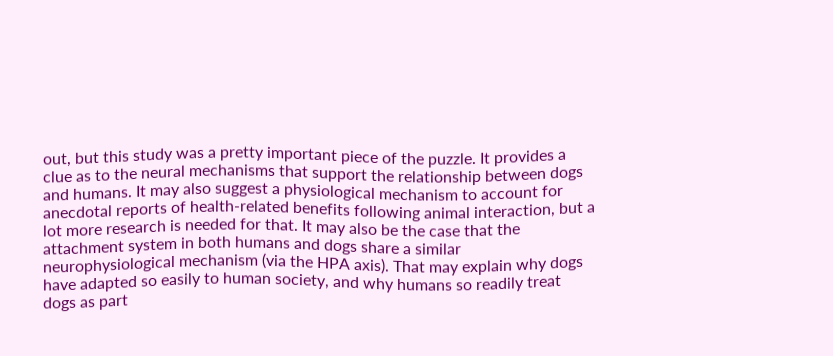out, but this study was a pretty important piece of the puzzle. It provides a clue as to the neural mechanisms that support the relationship between dogs and humans. It may also suggest a physiological mechanism to account for anecdotal reports of health-related benefits following animal interaction, but a lot more research is needed for that. It may also be the case that the attachment system in both humans and dogs share a similar neurophysiological mechanism (via the HPA axis). That may explain why dogs have adapted so easily to human society, and why humans so readily treat dogs as part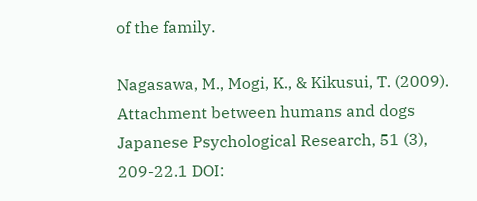of the family.

Nagasawa, M., Mogi, K., & Kikusui, T. (2009). Attachment between humans and dogs Japanese Psychological Research, 51 (3), 209-22.1 DOI: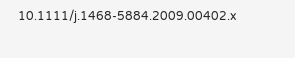10.1111/j.1468-5884.2009.00402.x